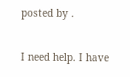posted by .

I need help. I have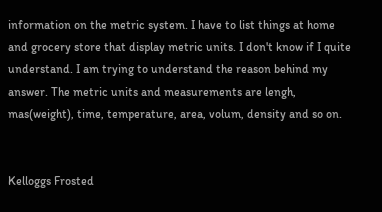information on the metric system. I have to list things at home and grocery store that display metric units. I don't know if I quite understand. I am trying to understand the reason behind my answer. The metric units and measurements are lengh, mas(weight), time, temperature, area, volum, density and so on.


Kelloggs Frosted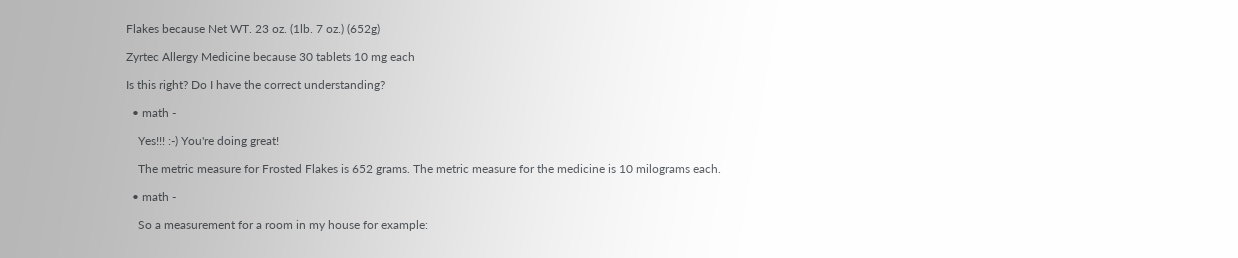Flakes because Net WT. 23 oz. (1lb. 7 oz.) (652g)

Zyrtec Allergy Medicine because 30 tablets 10 mg each

Is this right? Do I have the correct understanding?

  • math -

    Yes!!! :-) You're doing great!

    The metric measure for Frosted Flakes is 652 grams. The metric measure for the medicine is 10 milograms each.

  • math -

    So a measurement for a room in my house for example: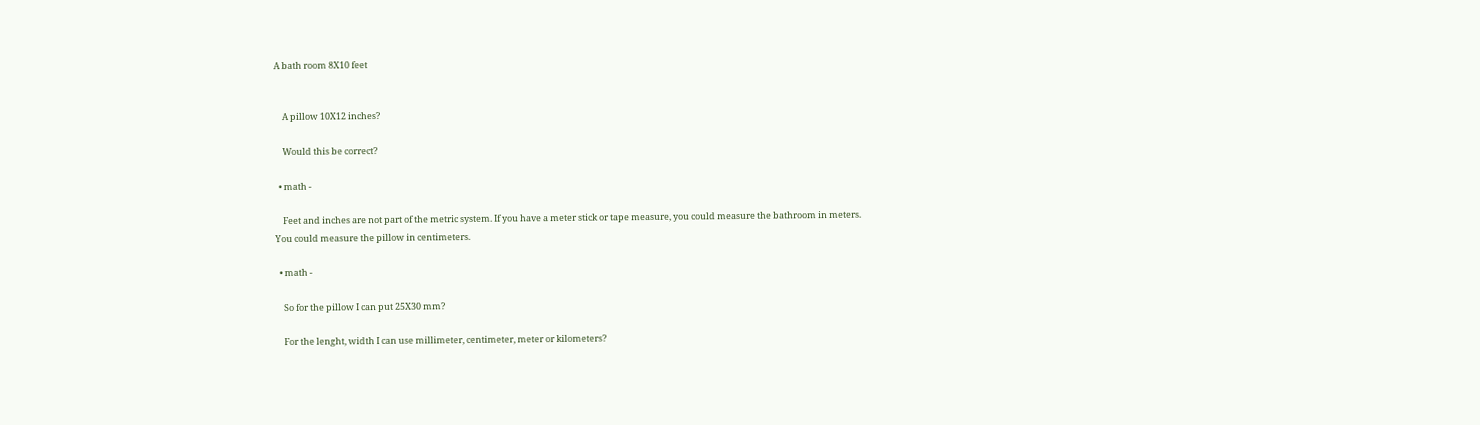A bath room 8X10 feet


    A pillow 10X12 inches?

    Would this be correct?

  • math -

    Feet and inches are not part of the metric system. If you have a meter stick or tape measure, you could measure the bathroom in meters. You could measure the pillow in centimeters.

  • math -

    So for the pillow I can put 25X30 mm?

    For the lenght, width I can use millimeter, centimeter, meter or kilometers?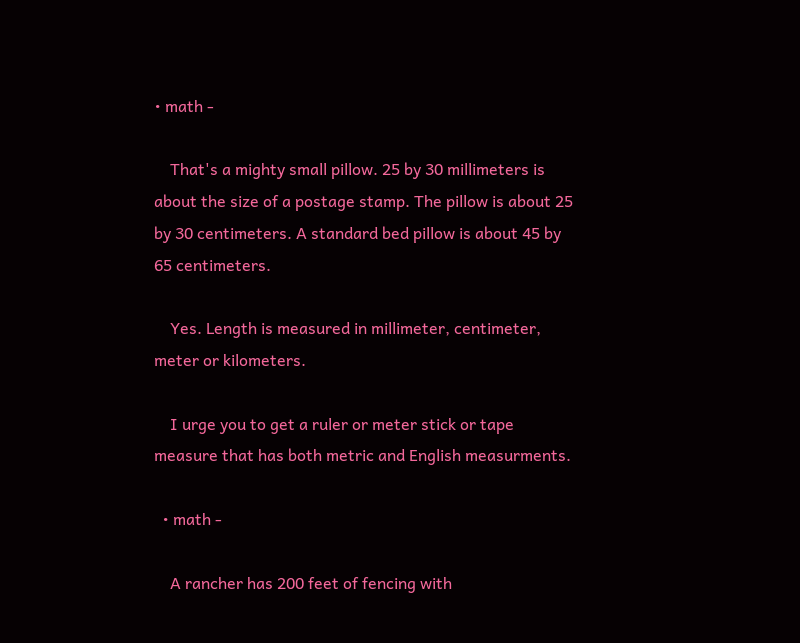• math -

    That's a mighty small pillow. 25 by 30 millimeters is about the size of a postage stamp. The pillow is about 25 by 30 centimeters. A standard bed pillow is about 45 by 65 centimeters.

    Yes. Length is measured in millimeter, centimeter, meter or kilometers.

    I urge you to get a ruler or meter stick or tape measure that has both metric and English measurments.

  • math -

    A rancher has 200 feet of fencing with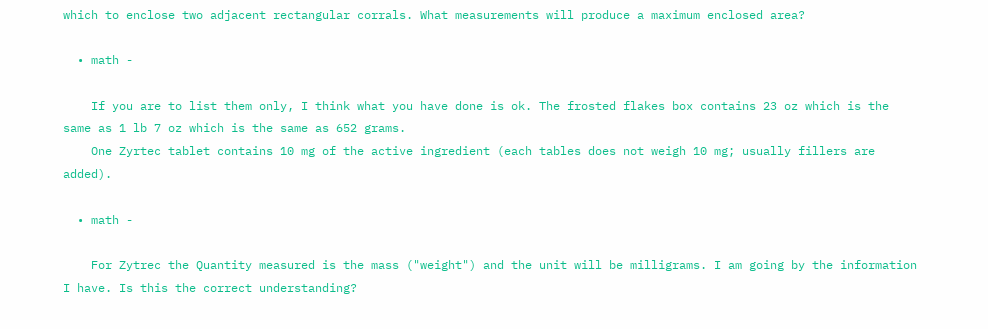which to enclose two adjacent rectangular corrals. What measurements will produce a maximum enclosed area?

  • math -

    If you are to list them only, I think what you have done is ok. The frosted flakes box contains 23 oz which is the same as 1 lb 7 oz which is the same as 652 grams.
    One Zyrtec tablet contains 10 mg of the active ingredient (each tables does not weigh 10 mg; usually fillers are added).

  • math -

    For Zytrec the Quantity measured is the mass ("weight") and the unit will be milligrams. I am going by the information I have. Is this the correct understanding?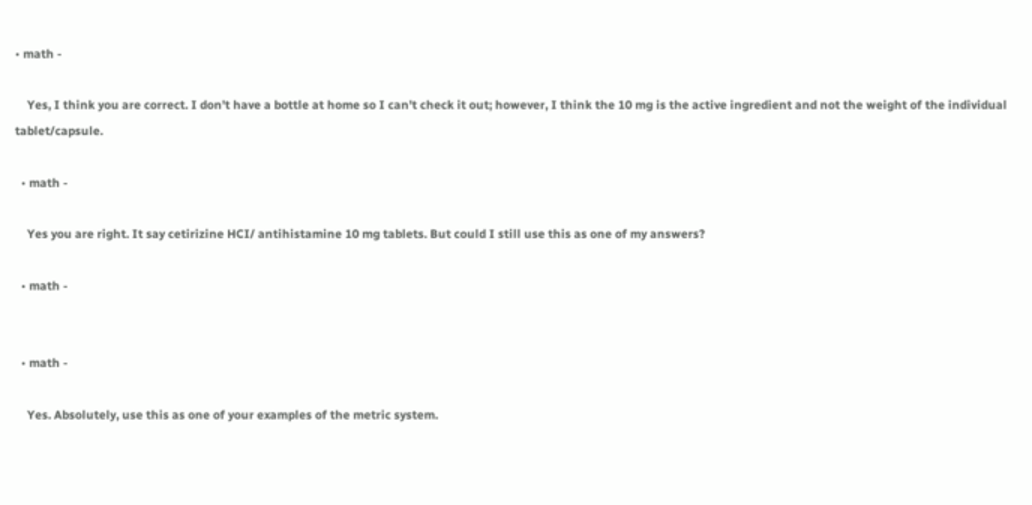• math -

    Yes, I think you are correct. I don't have a bottle at home so I can't check it out; however, I think the 10 mg is the active ingredient and not the weight of the individual tablet/capsule.

  • math -

    Yes you are right. It say cetirizine HCI/ antihistamine 10 mg tablets. But could I still use this as one of my answers?

  • math -


  • math -

    Yes. Absolutely, use this as one of your examples of the metric system.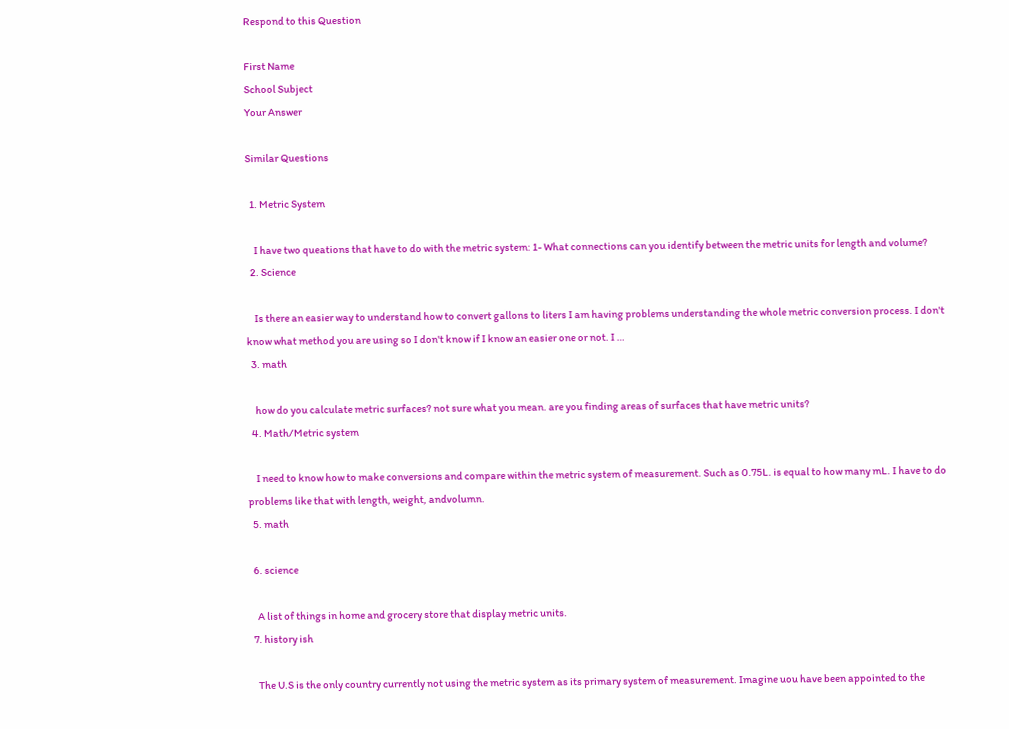Respond to this Question

First Name
School Subject
Your Answer

Similar Questions

  1. Metric System

    I have two queations that have to do with the metric system: 1- What connections can you identify between the metric units for length and volume?
  2. Science

    Is there an easier way to understand how to convert gallons to liters I am having problems understanding the whole metric conversion process. I don't know what method you are using so I don't know if I know an easier one or not. I …
  3. math

    how do you calculate metric surfaces? not sure what you mean. are you finding areas of surfaces that have metric units?
  4. Math/Metric system

    I need to know how to make conversions and compare within the metric system of measurement. Such as 0.75L. is equal to how many mL. I have to do problems like that with length, weight, andvolumn.
  5. math

  6. science

    A list of things in home and grocery store that display metric units.
  7. history ish

    The U.S is the only country currently not using the metric system as its primary system of measurement. Imagine uou have been appointed to the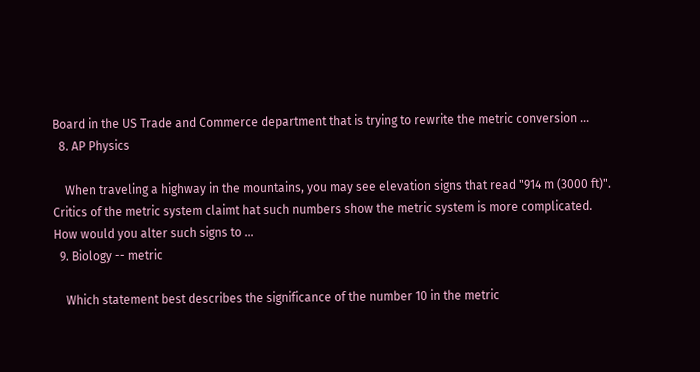Board in the US Trade and Commerce department that is trying to rewrite the metric conversion …
  8. AP Physics

    When traveling a highway in the mountains, you may see elevation signs that read "914 m (3000 ft)". Critics of the metric system claimt hat such numbers show the metric system is more complicated. How would you alter such signs to …
  9. Biology -- metric

    Which statement best describes the significance of the number 10 in the metric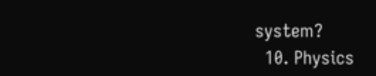system?
  10. Physics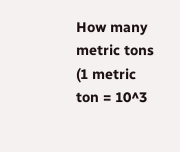How many metric tons (1 metric ton = 10^3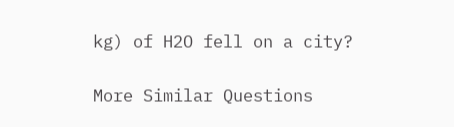kg) of H2O fell on a city?

More Similar Questions